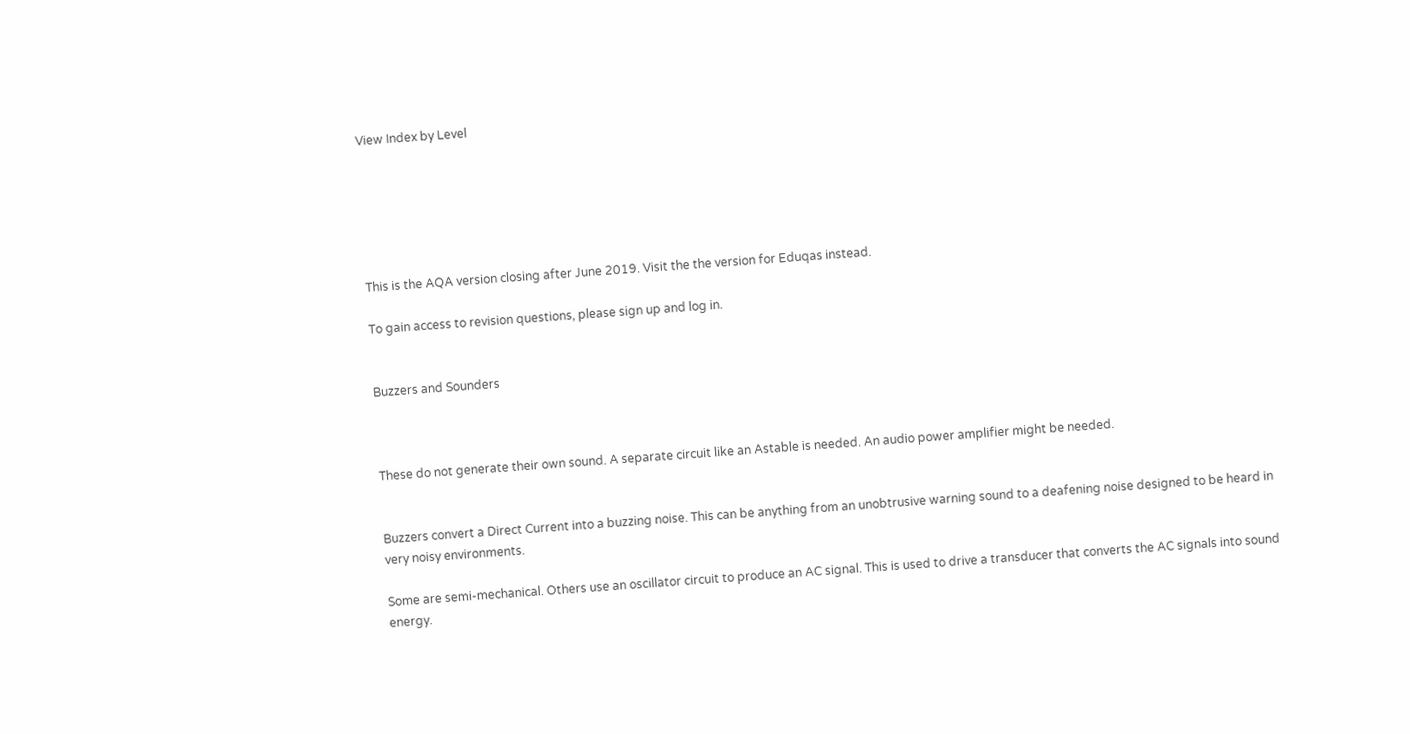View Index by Level






This is the AQA version closing after June 2019. Visit the the version for Eduqas instead.

To gain access to revision questions, please sign up and log in.


Buzzers and Sounders



These do not generate their own sound. A separate circuit like an Astable is needed. An audio power amplifier might be needed.


Buzzers convert a Direct Current into a buzzing noise. This can be anything from an unobtrusive warning sound to a deafening noise designed to be heard in very noisy environments.

Some are semi-mechanical. Others use an oscillator circuit to produce an AC signal. This is used to drive a transducer that converts the AC signals into sound energy.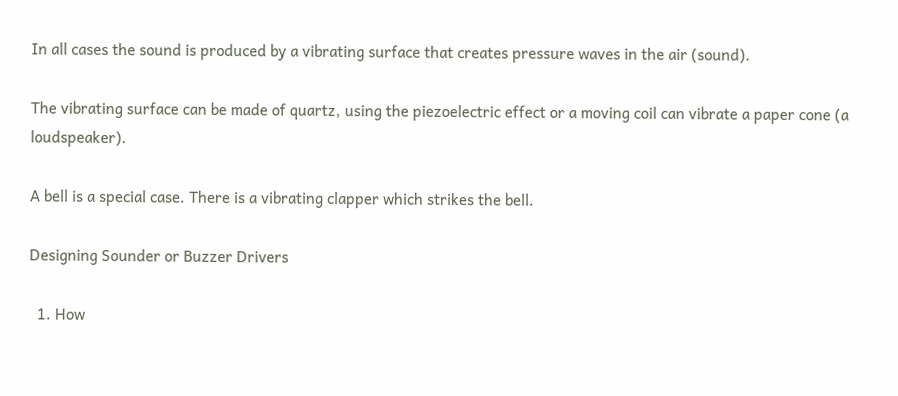In all cases the sound is produced by a vibrating surface that creates pressure waves in the air (sound).

The vibrating surface can be made of quartz, using the piezoelectric effect or a moving coil can vibrate a paper cone (a loudspeaker).

A bell is a special case. There is a vibrating clapper which strikes the bell.

Designing Sounder or Buzzer Drivers

  1. How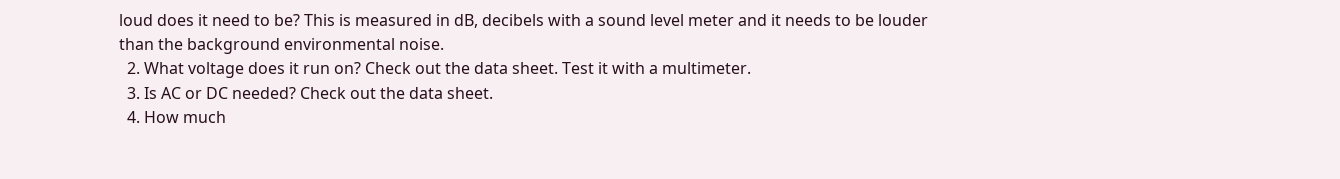loud does it need to be? This is measured in dB, decibels with a sound level meter and it needs to be louder than the background environmental noise.
  2. What voltage does it run on? Check out the data sheet. Test it with a multimeter.
  3. Is AC or DC needed? Check out the data sheet.
  4. How much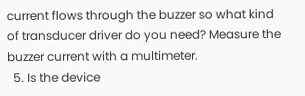current flows through the buzzer so what kind of transducer driver do you need? Measure the buzzer current with a multimeter.
  5. Is the device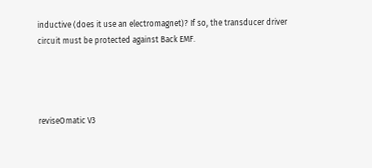inductive (does it use an electromagnet)? If so, the transducer driver circuit must be protected against Back EMF.




reviseOmatic V3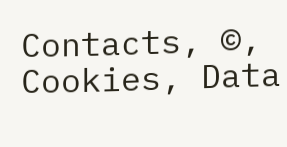Contacts, ©, Cookies, Data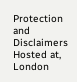Protection and Disclaimers Hosted at, London